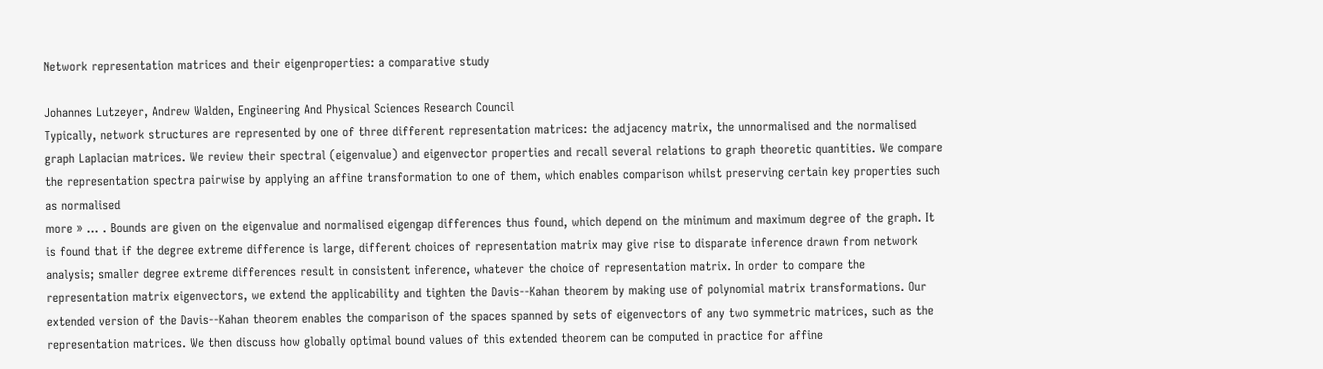Network representation matrices and their eigenproperties: a comparative study

Johannes Lutzeyer, Andrew Walden, Engineering And Physical Sciences Research Council
Typically, network structures are represented by one of three different representation matrices: the adjacency matrix, the unnormalised and the normalised graph Laplacian matrices. We review their spectral (eigenvalue) and eigenvector properties and recall several relations to graph theoretic quantities. We compare the representation spectra pairwise by applying an affine transformation to one of them, which enables comparison whilst preserving certain key properties such as normalised
more » ... . Bounds are given on the eigenvalue and normalised eigengap differences thus found, which depend on the minimum and maximum degree of the graph. It is found that if the degree extreme difference is large, different choices of representation matrix may give rise to disparate inference drawn from network analysis; smaller degree extreme differences result in consistent inference, whatever the choice of representation matrix. In order to compare the representation matrix eigenvectors, we extend the applicability and tighten the Davis--Kahan theorem by making use of polynomial matrix transformations. Our extended version of the Davis--Kahan theorem enables the comparison of the spaces spanned by sets of eigenvectors of any two symmetric matrices, such as the representation matrices. We then discuss how globally optimal bound values of this extended theorem can be computed in practice for affine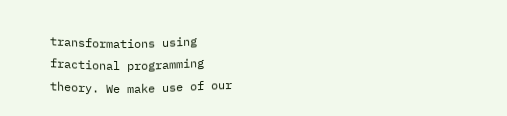transformations using fractional programming theory. We make use of our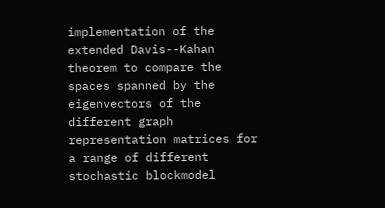implementation of the extended Davis--Kahan theorem to compare the spaces spanned by the eigenvectors of the different graph representation matrices for a range of different stochastic blockmodel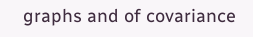graphs and of covariance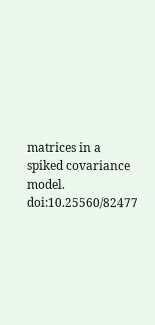matrices in a spiked covariance model.
doi:10.25560/82477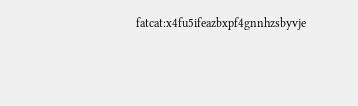fatcat:x4fu5ifeazbxpf4gnnhzsbyvje